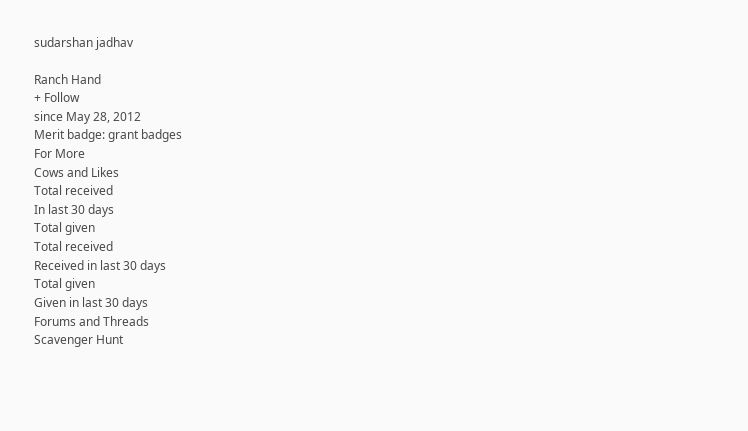sudarshan jadhav

Ranch Hand
+ Follow
since May 28, 2012
Merit badge: grant badges
For More
Cows and Likes
Total received
In last 30 days
Total given
Total received
Received in last 30 days
Total given
Given in last 30 days
Forums and Threads
Scavenger Hunt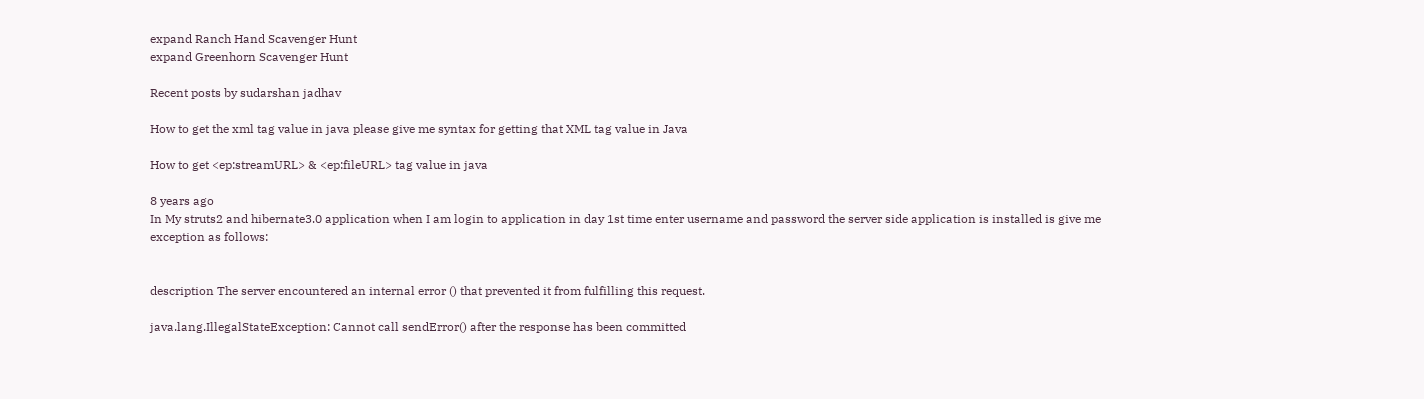expand Ranch Hand Scavenger Hunt
expand Greenhorn Scavenger Hunt

Recent posts by sudarshan jadhav

How to get the xml tag value in java please give me syntax for getting that XML tag value in Java

How to get <ep:streamURL> & <ep:fileURL> tag value in java

8 years ago
In My struts2 and hibernate3.0 application when I am login to application in day 1st time enter username and password the server side application is installed is give me exception as follows:


description The server encountered an internal error () that prevented it from fulfilling this request.

java.lang.IllegalStateException: Cannot call sendError() after the response has been committed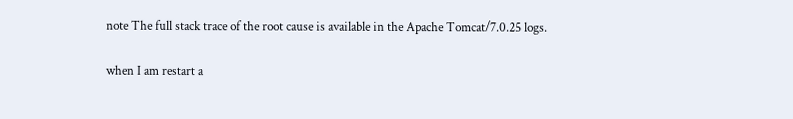note The full stack trace of the root cause is available in the Apache Tomcat/7.0.25 logs.

when I am restart a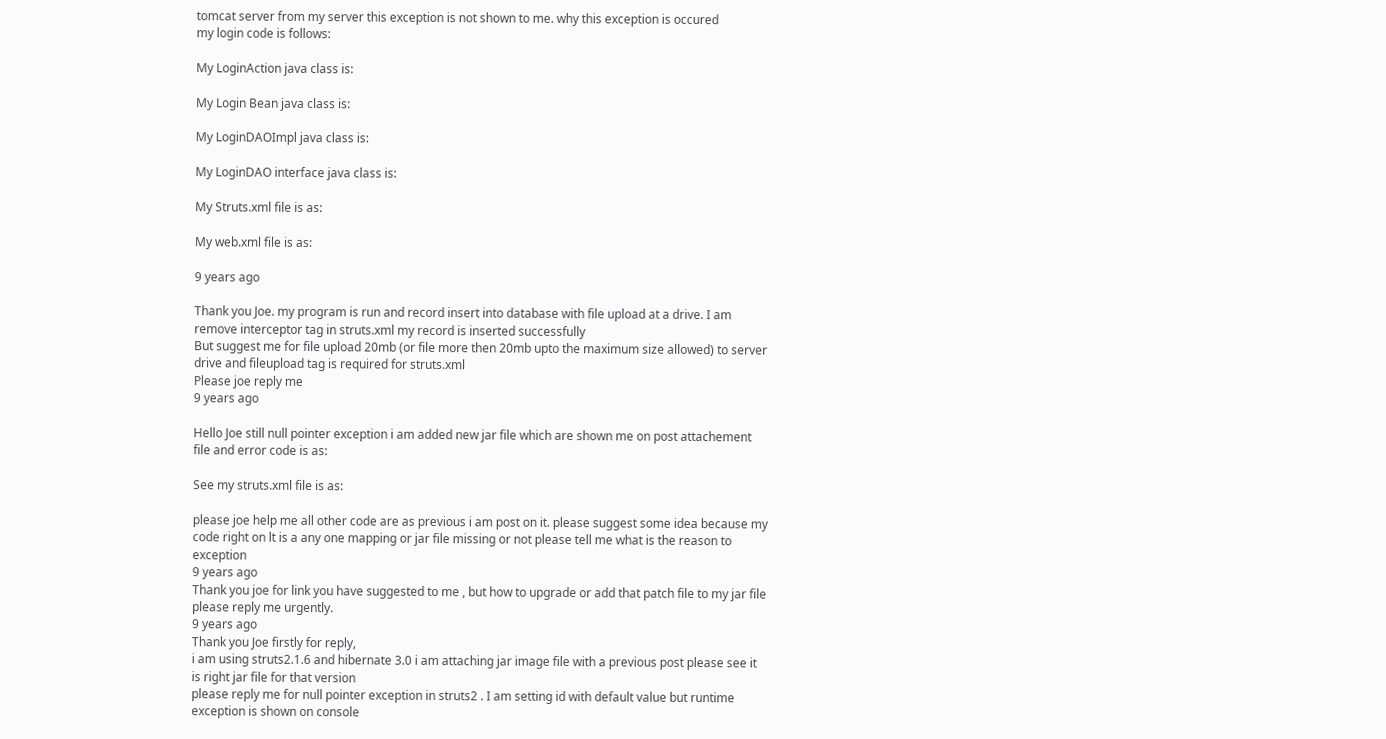tomcat server from my server this exception is not shown to me. why this exception is occured
my login code is follows:

My LoginAction java class is:

My Login Bean java class is:

My LoginDAOImpl java class is:

My LoginDAO interface java class is:

My Struts.xml file is as:

My web.xml file is as:

9 years ago

Thank you Joe. my program is run and record insert into database with file upload at a drive. I am remove interceptor tag in struts.xml my record is inserted successfully
But suggest me for file upload 20mb (or file more then 20mb upto the maximum size allowed) to server drive and fileupload tag is required for struts.xml
Please joe reply me
9 years ago

Hello Joe still null pointer exception i am added new jar file which are shown me on post attachement file and error code is as:

See my struts.xml file is as:

please joe help me all other code are as previous i am post on it. please suggest some idea because my code right on lt is a any one mapping or jar file missing or not please tell me what is the reason to exception
9 years ago
Thank you joe for link you have suggested to me , but how to upgrade or add that patch file to my jar file please reply me urgently.
9 years ago
Thank you Joe firstly for reply,
i am using struts2.1.6 and hibernate 3.0 i am attaching jar image file with a previous post please see it is right jar file for that version
please reply me for null pointer exception in struts2 . I am setting id with default value but runtime exception is shown on console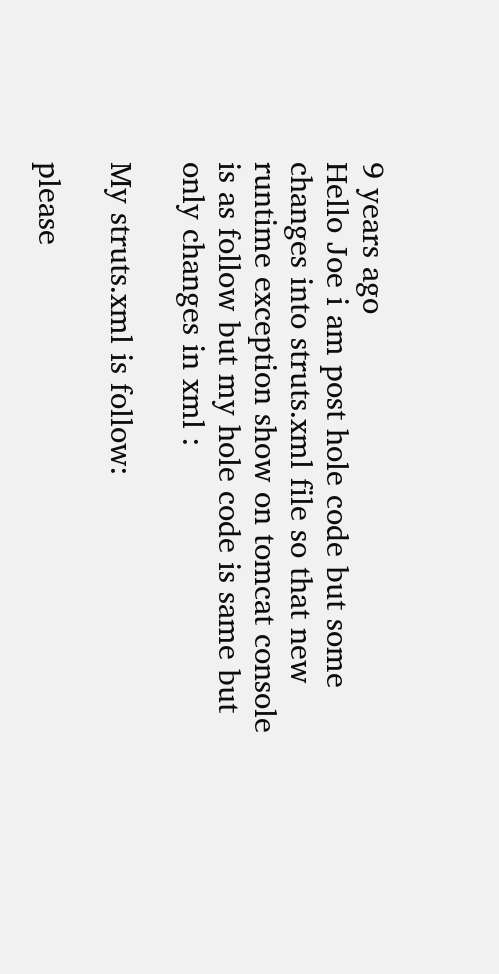9 years ago
Hello Joe i am post hole code but some changes into struts.xml file so that new runtime exception show on tomcat console is as follow but my hole code is same but only changes in xml :

My struts.xml is follow:

please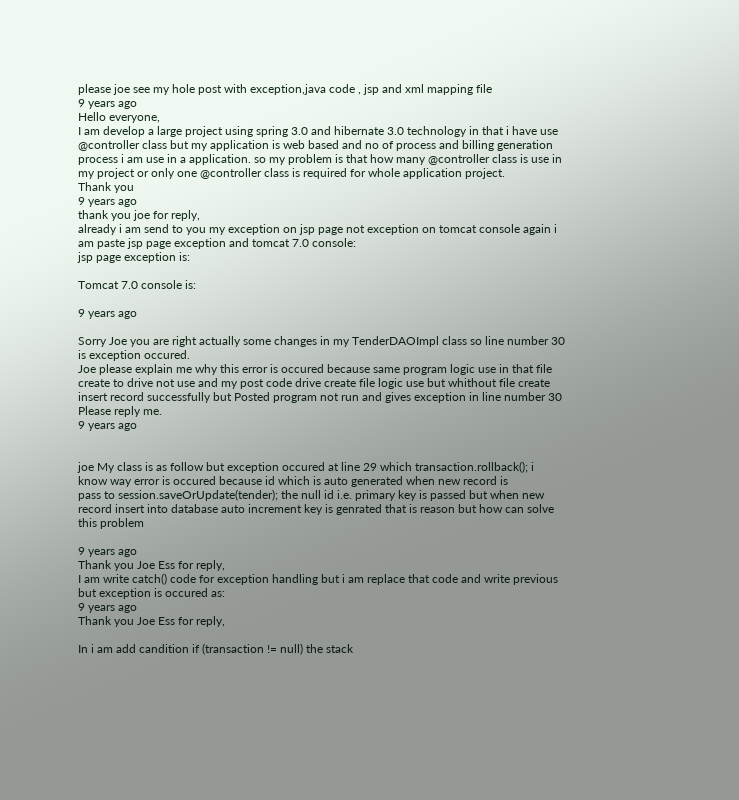please joe see my hole post with exception,java code , jsp and xml mapping file
9 years ago
Hello everyone,
I am develop a large project using spring 3.0 and hibernate 3.0 technology in that i have use @controller class but my application is web based and no of process and billing generation process i am use in a application. so my problem is that how many @controller class is use in my project or only one @controller class is required for whole application project.
Thank you
9 years ago
thank you joe for reply,
already i am send to you my exception on jsp page not exception on tomcat console again i am paste jsp page exception and tomcat 7.0 console:
jsp page exception is:

Tomcat 7.0 console is:

9 years ago

Sorry Joe you are right actually some changes in my TenderDAOImpl class so line number 30 is exception occured.
Joe please explain me why this error is occured because same program logic use in that file create to drive not use and my post code drive create file logic use but whithout file create insert record successfully but Posted program not run and gives exception in line number 30
Please reply me.
9 years ago


joe My class is as follow but exception occured at line 29 which transaction.rollback(); i know way error is occured because id which is auto generated when new record is
pass to session.saveOrUpdate(tender); the null id i.e. primary key is passed but when new record insert into database auto increment key is genrated that is reason but how can solve this problem

9 years ago
Thank you Joe Ess for reply,
I am write catch() code for exception handling but i am replace that code and write previous but exception is occured as:
9 years ago
Thank you Joe Ess for reply,

In i am add candition if (transaction != null) the stack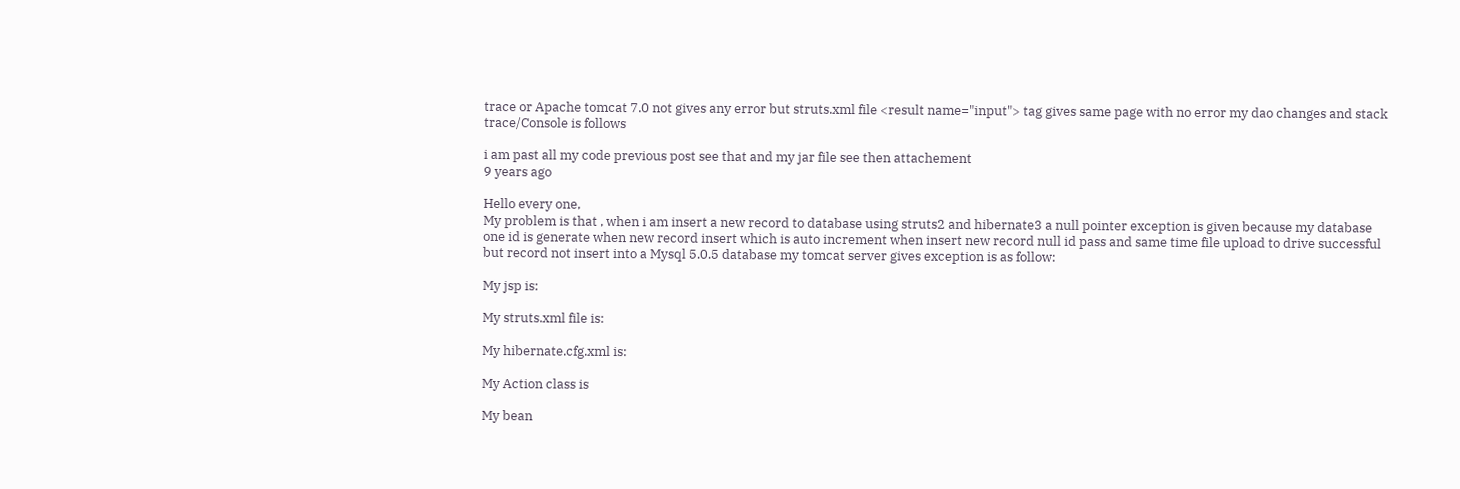trace or Apache tomcat 7.0 not gives any error but struts.xml file <result name="input"> tag gives same page with no error my dao changes and stack trace/Console is follows

i am past all my code previous post see that and my jar file see then attachement
9 years ago

Hello every one,
My problem is that , when i am insert a new record to database using struts2 and hibernate3 a null pointer exception is given because my database one id is generate when new record insert which is auto increment when insert new record null id pass and same time file upload to drive successful but record not insert into a Mysql 5.0.5 database my tomcat server gives exception is as follow:

My jsp is:

My struts.xml file is:

My hibernate.cfg.xml is:

My Action class is

My bean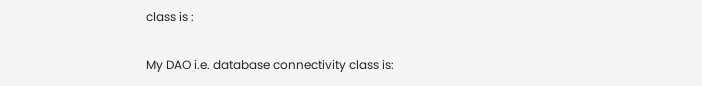class is :

My DAO i.e. database connectivity class is: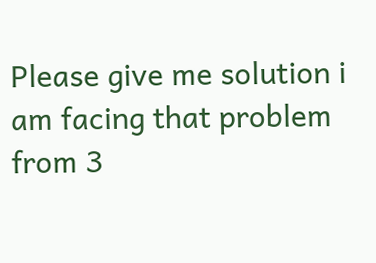Please give me solution i am facing that problem from 3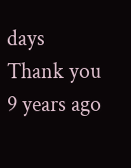days
Thank you
9 years ago